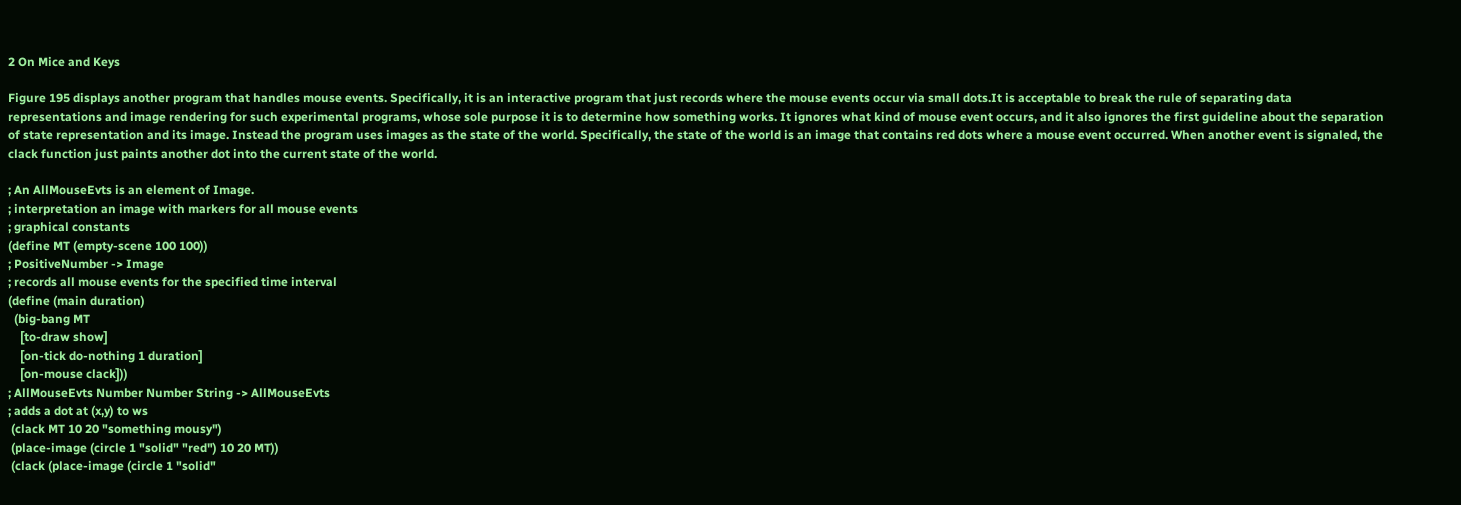2 On Mice and Keys

Figure 195 displays another program that handles mouse events. Specifically, it is an interactive program that just records where the mouse events occur via small dots.It is acceptable to break the rule of separating data representations and image rendering for such experimental programs, whose sole purpose it is to determine how something works. It ignores what kind of mouse event occurs, and it also ignores the first guideline about the separation of state representation and its image. Instead the program uses images as the state of the world. Specifically, the state of the world is an image that contains red dots where a mouse event occurred. When another event is signaled, the clack function just paints another dot into the current state of the world.

; An AllMouseEvts is an element of Image.
; interpretation an image with markers for all mouse events
; graphical constants
(define MT (empty-scene 100 100))
; PositiveNumber -> Image
; records all mouse events for the specified time interval
(define (main duration)
  (big-bang MT
    [to-draw show]
    [on-tick do-nothing 1 duration]
    [on-mouse clack]))
; AllMouseEvts Number Number String -> AllMouseEvts
; adds a dot at (x,y) to ws
 (clack MT 10 20 "something mousy")
 (place-image (circle 1 "solid" "red") 10 20 MT))
 (clack (place-image (circle 1 "solid"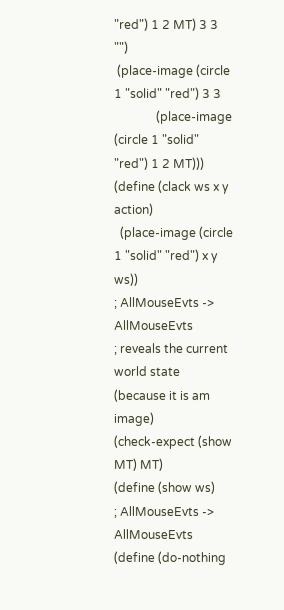"red") 1 2 MT) 3 3 "")
 (place-image (circle 1 "solid" "red") 3 3
              (place-image (circle 1 "solid" "red") 1 2 MT)))
(define (clack ws x y action)
  (place-image (circle 1 "solid" "red") x y ws))
; AllMouseEvts -> AllMouseEvts
; reveals the current world state (because it is am image)
(check-expect (show MT) MT)
(define (show ws)
; AllMouseEvts -> AllMouseEvts
(define (do-nothing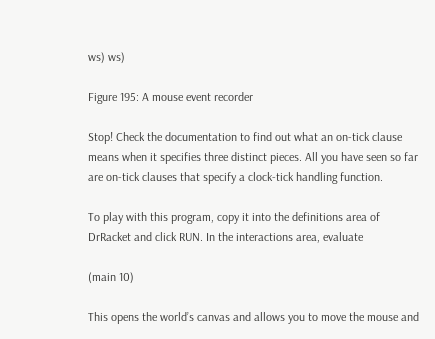ws) ws)

Figure 195: A mouse event recorder

Stop! Check the documentation to find out what an on-tick clause means when it specifies three distinct pieces. All you have seen so far are on-tick clauses that specify a clock-tick handling function.

To play with this program, copy it into the definitions area of DrRacket and click RUN. In the interactions area, evaluate

(main 10)

This opens the world’s canvas and allows you to move the mouse and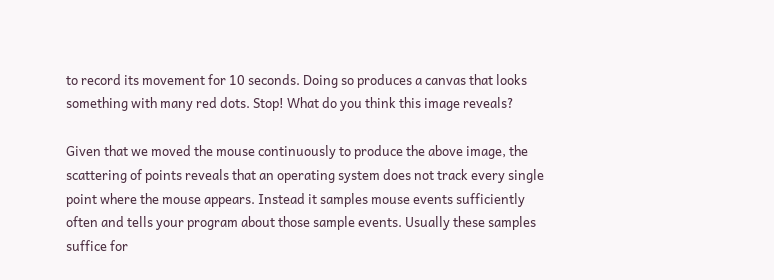to record its movement for 10 seconds. Doing so produces a canvas that looks something with many red dots. Stop! What do you think this image reveals?

Given that we moved the mouse continuously to produce the above image, the scattering of points reveals that an operating system does not track every single point where the mouse appears. Instead it samples mouse events sufficiently often and tells your program about those sample events. Usually these samples suffice for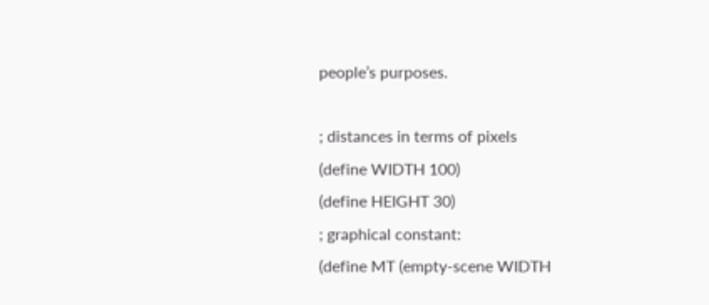people’s purposes.

; distances in terms of pixels
(define WIDTH 100)
(define HEIGHT 30)
; graphical constant:
(define MT (empty-scene WIDTH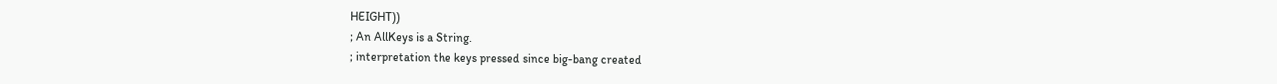HEIGHT))
; An AllKeys is a String.
; interpretation the keys pressed since big-bang created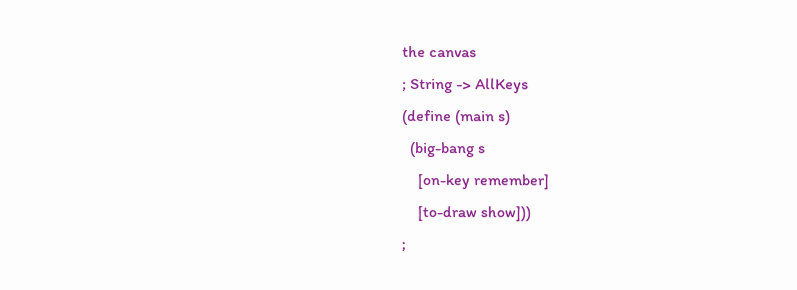the canvas
; String -> AllKeys
(define (main s)
  (big-bang s
    [on-key remember]
    [to-draw show]))
;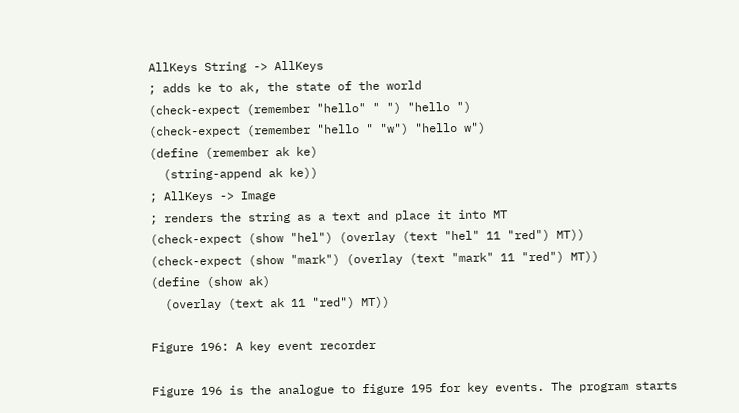AllKeys String -> AllKeys
; adds ke to ak, the state of the world
(check-expect (remember "hello" " ") "hello ")
(check-expect (remember "hello " "w") "hello w")
(define (remember ak ke)
  (string-append ak ke))
; AllKeys -> Image
; renders the string as a text and place it into MT
(check-expect (show "hel") (overlay (text "hel" 11 "red") MT))
(check-expect (show "mark") (overlay (text "mark" 11 "red") MT))
(define (show ak)
  (overlay (text ak 11 "red") MT))

Figure 196: A key event recorder

Figure 196 is the analogue to figure 195 for key events. The program starts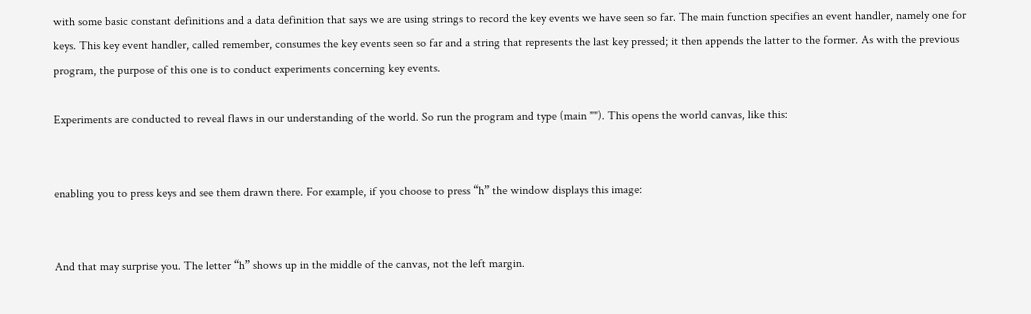with some basic constant definitions and a data definition that says we are using strings to record the key events we have seen so far. The main function specifies an event handler, namely one for keys. This key event handler, called remember, consumes the key events seen so far and a string that represents the last key pressed; it then appends the latter to the former. As with the previous program, the purpose of this one is to conduct experiments concerning key events.

Experiments are conducted to reveal flaws in our understanding of the world. So run the program and type (main ""). This opens the world canvas, like this:


enabling you to press keys and see them drawn there. For example, if you choose to press “h” the window displays this image:


And that may surprise you. The letter “h” shows up in the middle of the canvas, not the left margin.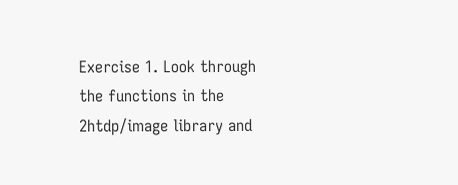Exercise 1. Look through the functions in the 2htdp/image library and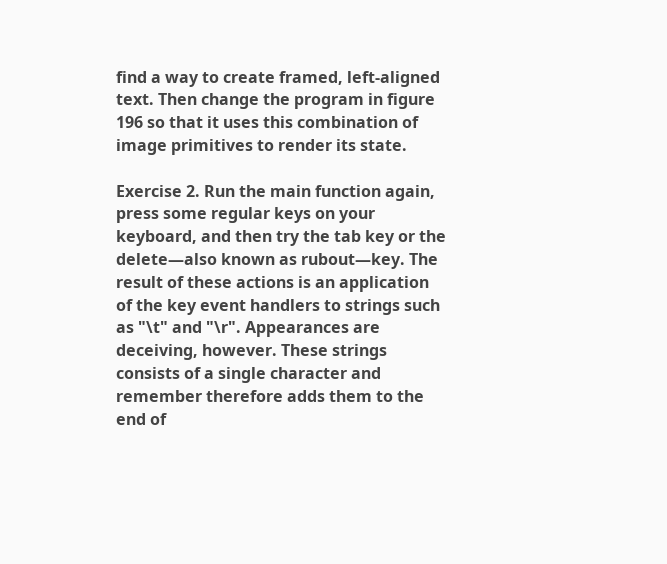find a way to create framed, left-aligned text. Then change the program in figure 196 so that it uses this combination of image primitives to render its state.

Exercise 2. Run the main function again, press some regular keys on your keyboard, and then try the tab key or the delete—also known as rubout—key. The result of these actions is an application of the key event handlers to strings such as "\t" and "\r". Appearances are deceiving, however. These strings consists of a single character and remember therefore adds them to the end of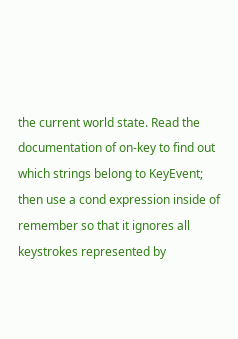the current world state. Read the documentation of on-key to find out which strings belong to KeyEvent; then use a cond expression inside of remember so that it ignores all keystrokes represented by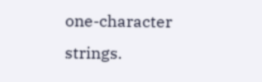one-character strings.